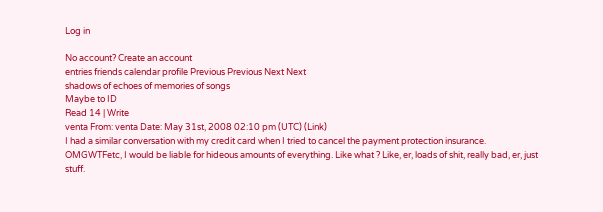Log in

No account? Create an account
entries friends calendar profile Previous Previous Next Next
shadows of echoes of memories of songs
Maybe to ID
Read 14 | Write
venta From: venta Date: May 31st, 2008 02:10 pm (UTC) (Link)
I had a similar conversation with my credit card when I tried to cancel the payment protection insurance. OMGWTFetc, I would be liable for hideous amounts of everything. Like what ? Like, er, loads of shit, really bad, er, just stuff.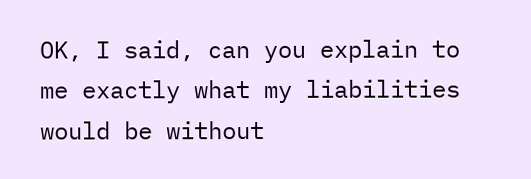OK, I said, can you explain to me exactly what my liabilities would be without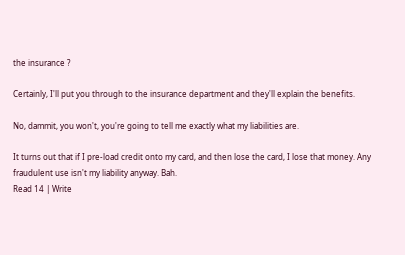the insurance ?

Certainly, I'll put you through to the insurance department and they'll explain the benefits.

No, dammit, you won't, you're going to tell me exactly what my liabilities are.

It turns out that if I pre-load credit onto my card, and then lose the card, I lose that money. Any fraudulent use isn't my liability anyway. Bah.
Read 14 | Write